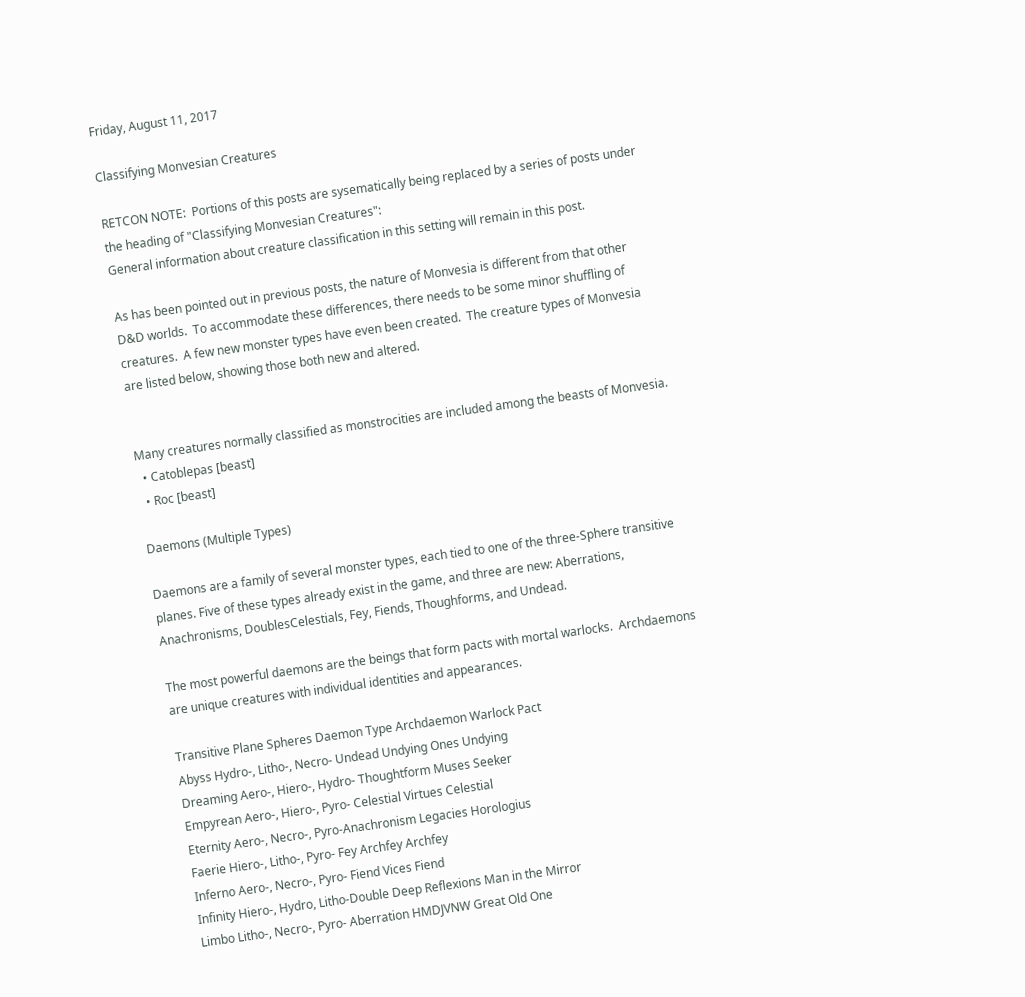Friday, August 11, 2017

Classifying Monvesian Creatures

RETCON NOTE:  Portions of this posts are sysematically being replaced by a series of posts under the heading of "Classifying Monvesian Creatures":
General information about creature classification in this setting will remain in this post.

As has been pointed out in previous posts, the nature of Monvesia is different from that other D&D worlds.  To accommodate these differences, there needs to be some minor shuffling of creatures.  A few new monster types have even been created.  The creature types of Monvesia are listed below, showing those both new and altered.


Many creatures normally classified as monstrocities are included among the beasts of Monvesia.
  • Catoblepas [beast]
  • Roc [beast]

Daemons (Multiple Types)

Daemons are a family of several monster types, each tied to one of the three-Sphere transitive planes. Five of these types already exist in the game, and three are new: Aberrations, Anachronisms, DoublesCelestials, Fey, Fiends, Thoughforms, and Undead.

The most powerful daemons are the beings that form pacts with mortal warlocks.  Archdaemons are unique creatures with individual identities and appearances.

Transitive Plane Spheres Daemon Type Archdaemon Warlock Pact
Abyss Hydro-, Litho-, Necro- Undead Undying Ones Undying
Dreaming Aero-, Hiero-, Hydro- Thoughtform Muses Seeker
Empyrean Aero-, Hiero-, Pyro- Celestial Virtues Celestial
Eternity Aero-, Necro-, Pyro-Anachronism Legacies Horologius
Faerie Hiero-, Litho-, Pyro- Fey Archfey Archfey
Inferno Aero-, Necro-, Pyro- Fiend Vices Fiend
Infinity Hiero-, Hydro, Litho-Double Deep Reflexions Man in the Mirror
Limbo Litho-, Necro-, Pyro- Aberration HMDJVNW Great Old One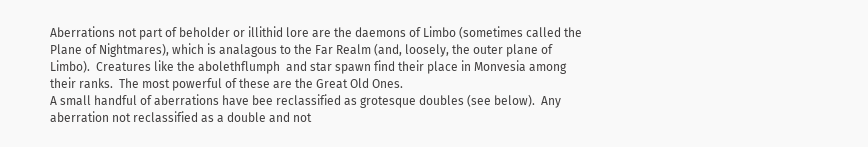Aberrations not part of beholder or illithid lore are the daemons of Limbo (sometimes called the Plane of Nightmares), which is analagous to the Far Realm (and, loosely, the outer plane of Limbo).  Creatures like the abolethflumph  and star spawn find their place in Monvesia among their ranks.  The most powerful of these are the Great Old Ones.
A small handful of aberrations have bee reclassified as grotesque doubles (see below).  Any aberration not reclassified as a double and not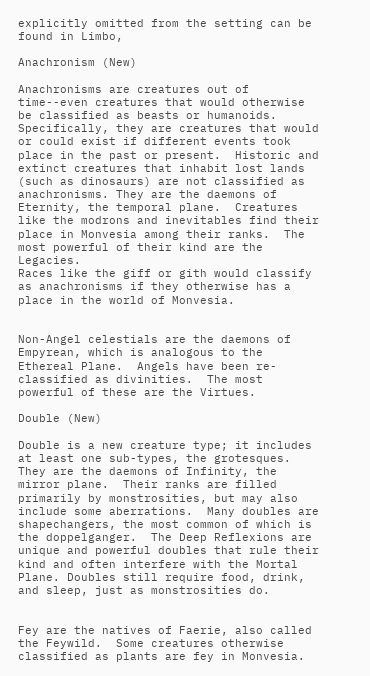explicitly omitted from the setting can be found in Limbo,

Anachronism (New)

Anachronisms are creatures out of time--even creatures that would otherwise be classified as beasts or humanoids.  Specifically, they are creatures that would or could exist if different events took place in the past or present.  Historic and extinct creatures that inhabit lost lands (such as dinosaurs) are not classified as anachronisms. They are the daemons of Eternity, the temporal plane.  Creatures like the modrons and inevitables find their place in Monvesia among their ranks.  The most powerful of their kind are the Legacies.
Races like the giff or gith would classify as anachronisms if they otherwise has a place in the world of Monvesia.


Non-Angel celestials are the daemons of Empyrean, which is analogous to the Ethereal Plane.  Angels have been re-classified as divinities.  The most powerful of these are the Virtues.

Double (New)

Double is a new creature type; it includes at least one sub-types, the grotesques.  They are the daemons of Infinity, the mirror plane.  Their ranks are filled primarily by monstrosities, but may also include some aberrations.  Many doubles are shapechangers, the most common of which is the doppelganger.  The Deep Reflexions are unique and powerful doubles that rule their kind and often interfere with the Mortal Plane. Doubles still require food, drink, and sleep, just as monstrosities do.


Fey are the natives of Faerie, also called the Feywild.  Some creatures otherwise classified as plants are fey in Monvesia.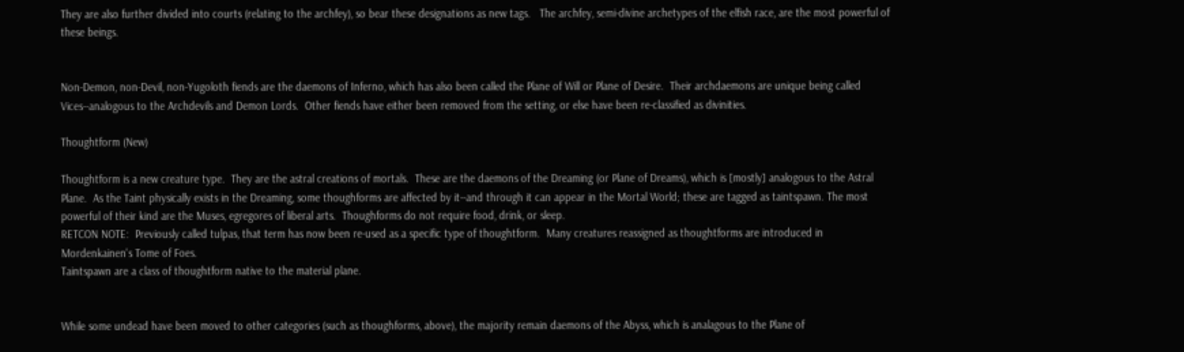They are also further divided into courts (relating to the archfey), so bear these designations as new tags.   The archfey, semi-divine archetypes of the elfish race, are the most powerful of these beings.


Non-Demon, non-Devil, non-Yugoloth fiends are the daemons of Inferno, which has also been called the Plane of Will or Plane of Desire.  Their archdaemons are unique being called Vices--analogous to the Archdevils and Demon Lords.  Other fiends have either been removed from the setting, or else have been re-classified as divinities.

Thoughtform (New)

Thoughtform is a new creature type.  They are the astral creations of mortals.  These are the daemons of the Dreaming (or Plane of Dreams), which is [mostly] analogous to the Astral Plane.  As the Taint physically exists in the Dreaming, some thoughforms are affected by it--and through it can appear in the Mortal World; these are tagged as taintspawn. The most powerful of their kind are the Muses, egregores of liberal arts.  Thoughforms do not require food, drink, or sleep.
RETCON NOTE:  Previously called tulpas, that term has now been re-used as a specific type of thoughtform.  Many creatures reassigned as thoughtforms are introduced in Mordenkainen's Tome of Foes.
Taintspawn are a class of thoughtform native to the material plane.


While some undead have been moved to other categories (such as thoughforms, above), the majority remain daemons of the Abyss, which is analagous to the Plane of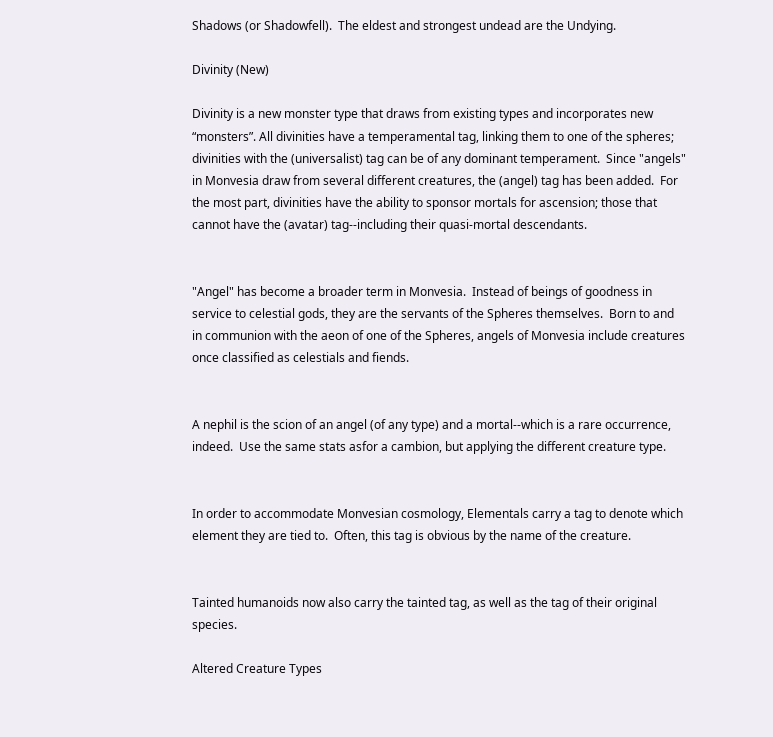Shadows (or Shadowfell).  The eldest and strongest undead are the Undying.

Divinity (New)

Divinity is a new monster type that draws from existing types and incorporates new “monsters”. All divinities have a temperamental tag, linking them to one of the spheres; divinities with the (universalist) tag can be of any dominant temperament.  Since "angels" in Monvesia draw from several different creatures, the (angel) tag has been added.  For the most part, divinities have the ability to sponsor mortals for ascension; those that cannot have the (avatar) tag--including their quasi-mortal descendants.


"Angel" has become a broader term in Monvesia.  Instead of beings of goodness in service to celestial gods, they are the servants of the Spheres themselves.  Born to and in communion with the aeon of one of the Spheres, angels of Monvesia include creatures once classified as celestials and fiends.


A nephil is the scion of an angel (of any type) and a mortal--which is a rare occurrence, indeed.  Use the same stats asfor a cambion, but applying the different creature type.


In order to accommodate Monvesian cosmology, Elementals carry a tag to denote which element they are tied to.  Often, this tag is obvious by the name of the creature.


Tainted humanoids now also carry the tainted tag, as well as the tag of their original species.

Altered Creature Types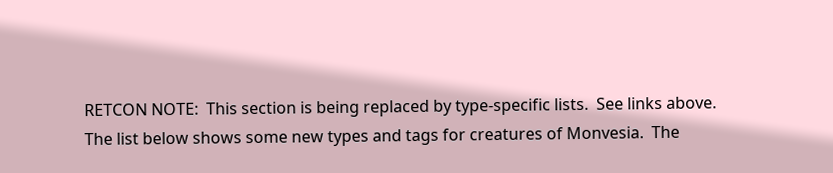RETCON NOTE:  This section is being replaced by type-specific lists.  See links above.
The list below shows some new types and tags for creatures of Monvesia.  The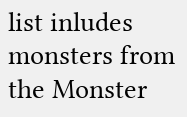list inludes monsters from the Monster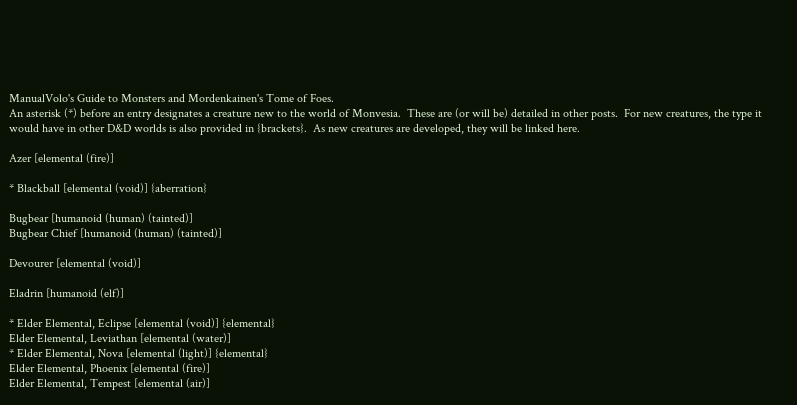ManualVolo's Guide to Monsters and Mordenkainen's Tome of Foes.
An asterisk (*) before an entry designates a creature new to the world of Monvesia.  These are (or will be) detailed in other posts.  For new creatures, the type it would have in other D&D worlds is also provided in {brackets}.  As new creatures are developed, they will be linked here.

Azer [elemental (fire)]

* Blackball [elemental (void)] {aberration}

Bugbear [humanoid (human) (tainted)]
Bugbear Chief [humanoid (human) (tainted)]

Devourer [elemental (void)]

Eladrin [humanoid (elf)]

* Elder Elemental, Eclipse [elemental (void)] {elemental}
Elder Elemental, Leviathan [elemental (water)]
* Elder Elemental, Nova [elemental (light)] {elemental}
Elder Elemental, Phoenix [elemental (fire)]
Elder Elemental, Tempest [elemental (air)]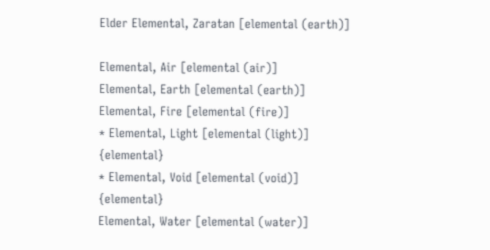Elder Elemental, Zaratan [elemental (earth)]

Elemental, Air [elemental (air)]
Elemental, Earth [elemental (earth)]
Elemental, Fire [elemental (fire)]
* Elemental, Light [elemental (light)] {elemental}
* Elemental, Void [elemental (void)] {elemental}
Elemental, Water [elemental (water)]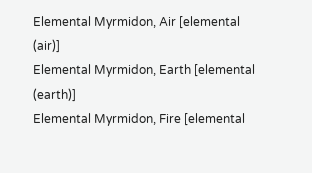Elemental Myrmidon, Air [elemental (air)]
Elemental Myrmidon, Earth [elemental (earth)]
Elemental Myrmidon, Fire [elemental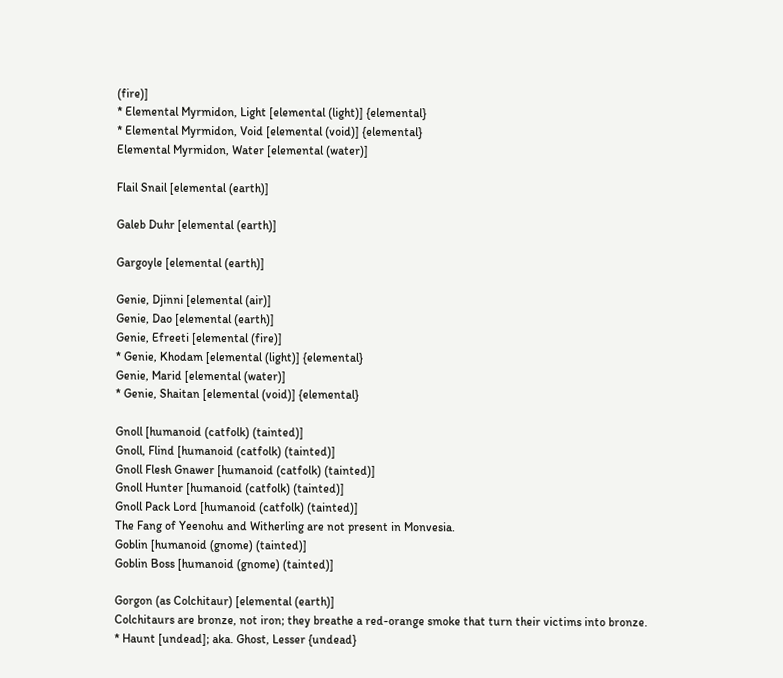(fire)]
* Elemental Myrmidon, Light [elemental (light)] {elemental}
* Elemental Myrmidon, Void [elemental (void)] {elemental}
Elemental Myrmidon, Water [elemental (water)]

Flail Snail [elemental (earth)]

Galeb Duhr [elemental (earth)]

Gargoyle [elemental (earth)]

Genie, Djinni [elemental (air)]
Genie, Dao [elemental (earth)]
Genie, Efreeti [elemental (fire)]
* Genie, Khodam [elemental (light)] {elemental}
Genie, Marid [elemental (water)]
* Genie, Shaitan [elemental (void)] {elemental}

Gnoll [humanoid (catfolk) (tainted)]
Gnoll, Flind [humanoid (catfolk) (tainted)]
Gnoll Flesh Gnawer [humanoid (catfolk) (tainted)]
Gnoll Hunter [humanoid (catfolk) (tainted)]
Gnoll Pack Lord [humanoid (catfolk) (tainted)]
The Fang of Yeenohu and Witherling are not present in Monvesia.
Goblin [humanoid (gnome) (tainted)]
Goblin Boss [humanoid (gnome) (tainted)]

Gorgon (as Colchitaur) [elemental (earth)]
Colchitaurs are bronze, not iron; they breathe a red-orange smoke that turn their victims into bronze.
* Haunt [undead]; aka. Ghost, Lesser {undead}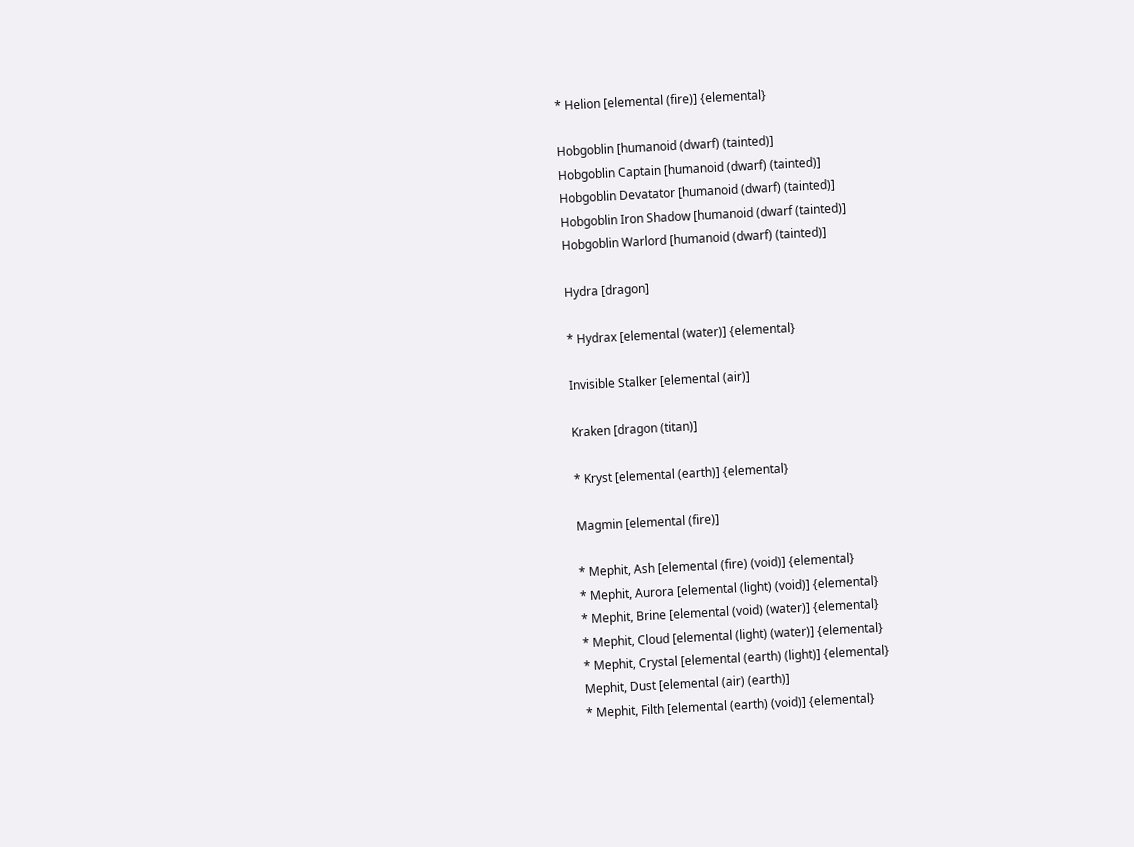* Helion [elemental (fire)] {elemental}

Hobgoblin [humanoid (dwarf) (tainted)]
Hobgoblin Captain [humanoid (dwarf) (tainted)]
Hobgoblin Devatator [humanoid (dwarf) (tainted)]
Hobgoblin Iron Shadow [humanoid (dwarf (tainted)]
Hobgoblin Warlord [humanoid (dwarf) (tainted)]

Hydra [dragon]

* Hydrax [elemental (water)] {elemental}

Invisible Stalker [elemental (air)]

Kraken [dragon (titan)]

* Kryst [elemental (earth)] {elemental}

Magmin [elemental (fire)]

* Mephit, Ash [elemental (fire) (void)] {elemental}
* Mephit, Aurora [elemental (light) (void)] {elemental}
* Mephit, Brine [elemental (void) (water)] {elemental}
* Mephit, Cloud [elemental (light) (water)] {elemental}
* Mephit, Crystal [elemental (earth) (light)] {elemental}
Mephit, Dust [elemental (air) (earth)]
* Mephit, Filth [elemental (earth) (void)] {elemental}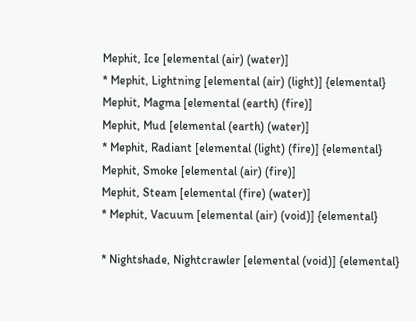Mephit, Ice [elemental (air) (water)]
* Mephit, Lightning [elemental (air) (light)] {elemental}
Mephit, Magma [elemental (earth) (fire)]
Mephit, Mud [elemental (earth) (water)]
* Mephit, Radiant [elemental (light) (fire)] {elemental}
Mephit, Smoke [elemental (air) (fire)]
Mephit, Steam [elemental (fire) (water)]
* Mephit, Vacuum [elemental (air) (void)] {elemental}

* Nightshade, Nightcrawler [elemental (void)] {elemental}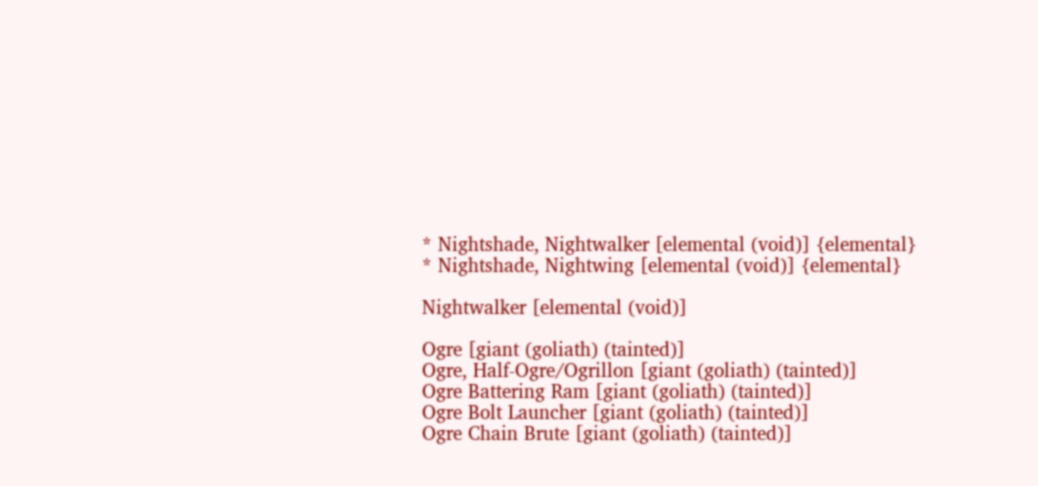* Nightshade, Nightwalker [elemental (void)] {elemental}
* Nightshade, Nightwing [elemental (void)] {elemental}

Nightwalker [elemental (void)]

Ogre [giant (goliath) (tainted)]
Ogre, Half-Ogre/Ogrillon [giant (goliath) (tainted)]
Ogre Battering Ram [giant (goliath) (tainted)]
Ogre Bolt Launcher [giant (goliath) (tainted)]
Ogre Chain Brute [giant (goliath) (tainted)]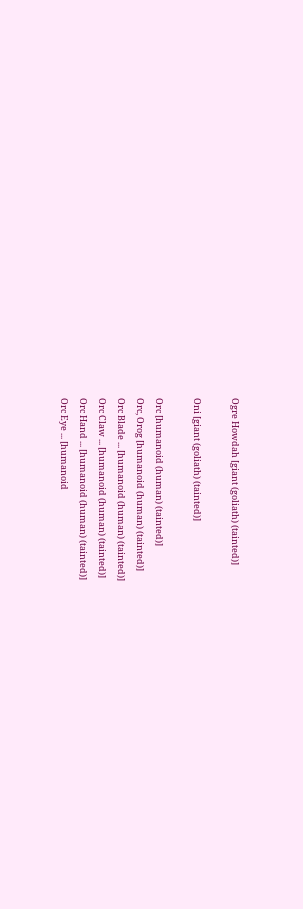Ogre Howdah [giant (goliath) (tainted)]

Oni [giant (goliath) (tainted)]

Orc [humanoid (human) (tainted)]
Orc, Orog [humanoid (human) (tainted)]
Orc Blade ... [humanoid (human) (tainted)]
Orc Claw ... [humanoid (human) (tainted)]
Orc Hand ... [humanoid (human) (tainted)]
Orc Eye ... [humanoid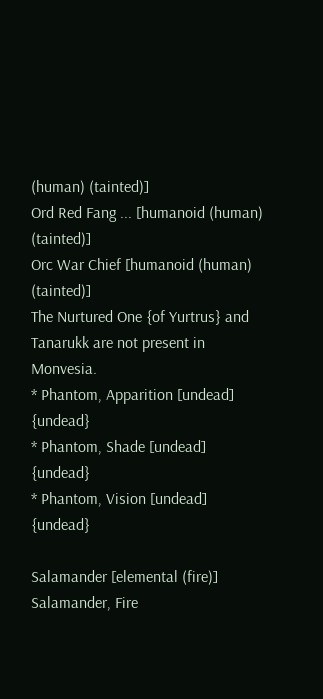(human) (tainted)]
Ord Red Fang ... [humanoid (human) (tainted)]
Orc War Chief [humanoid (human) (tainted)]
The Nurtured One {of Yurtrus} and Tanarukk are not present in Monvesia.
* Phantom, Apparition [undead] {undead}
* Phantom, Shade [undead] {undead}
* Phantom, Vision [undead] {undead}

Salamander [elemental (fire)]
Salamander, Fire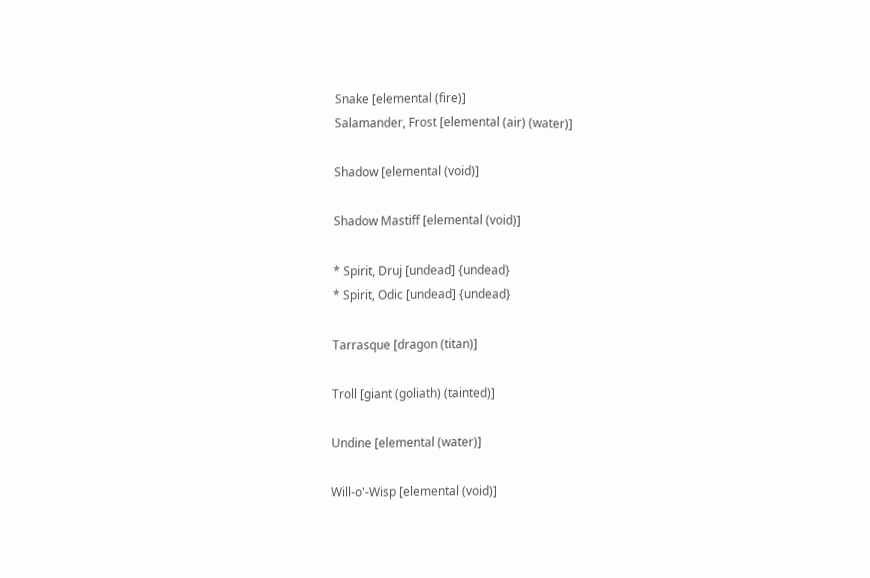Snake [elemental (fire)]
Salamander, Frost [elemental (air) (water)]

Shadow [elemental (void)]

Shadow Mastiff [elemental (void)]

* Spirit, Druj [undead] {undead}
* Spirit, Odic [undead] {undead}

Tarrasque [dragon (titan)]

Troll [giant (goliath) (tainted)]

Undine [elemental (water)]

Will-o'-Wisp [elemental (void)]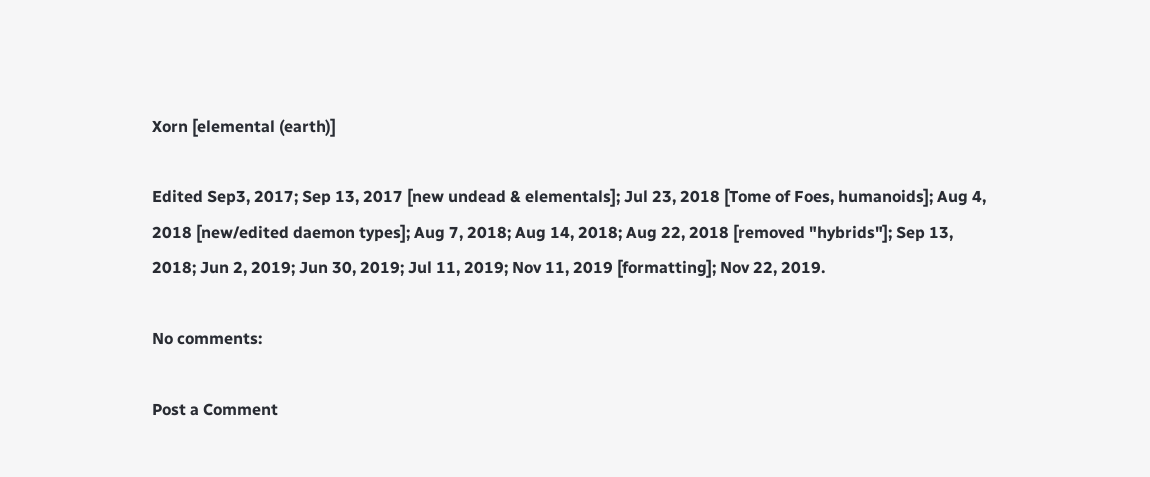Xorn [elemental (earth)]

Edited Sep3, 2017; Sep 13, 2017 [new undead & elementals]; Jul 23, 2018 [Tome of Foes, humanoids]; Aug 4, 2018 [new/edited daemon types]; Aug 7, 2018; Aug 14, 2018; Aug 22, 2018 [removed "hybrids"]; Sep 13, 2018; Jun 2, 2019; Jun 30, 2019; Jul 11, 2019; Nov 11, 2019 [formatting]; Nov 22, 2019.

No comments:

Post a Comment